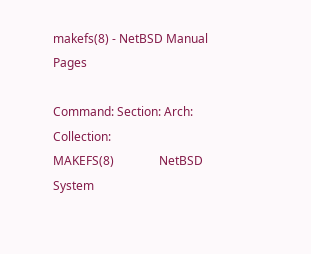makefs(8) - NetBSD Manual Pages

Command: Section: Arch: Collection:
MAKEFS(8)               NetBSD System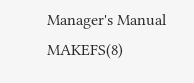Manager's Manual               MAKEFS(8)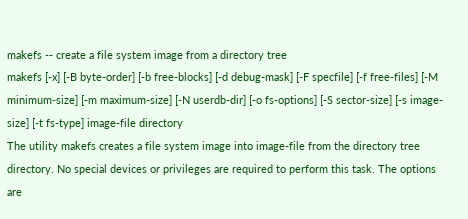makefs -- create a file system image from a directory tree
makefs [-x] [-B byte-order] [-b free-blocks] [-d debug-mask] [-F specfile] [-f free-files] [-M minimum-size] [-m maximum-size] [-N userdb-dir] [-o fs-options] [-S sector-size] [-s image-size] [-t fs-type] image-file directory
The utility makefs creates a file system image into image-file from the directory tree directory. No special devices or privileges are required to perform this task. The options are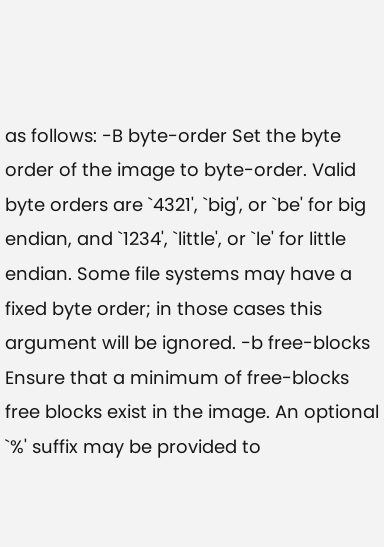as follows: -B byte-order Set the byte order of the image to byte-order. Valid byte orders are `4321', `big', or `be' for big endian, and `1234', `little', or `le' for little endian. Some file systems may have a fixed byte order; in those cases this argument will be ignored. -b free-blocks Ensure that a minimum of free-blocks free blocks exist in the image. An optional `%' suffix may be provided to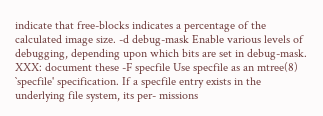indicate that free-blocks indicates a percentage of the calculated image size. -d debug-mask Enable various levels of debugging, depending upon which bits are set in debug-mask. XXX: document these -F specfile Use specfile as an mtree(8) `specfile' specification. If a specfile entry exists in the underlying file system, its per- missions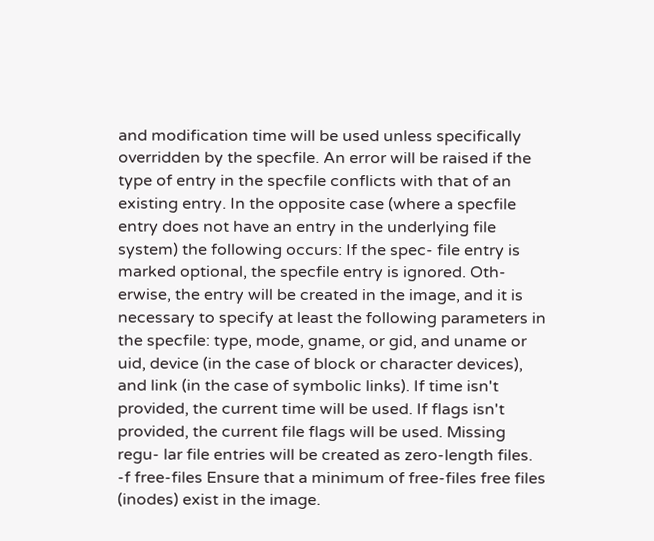and modification time will be used unless specifically overridden by the specfile. An error will be raised if the type of entry in the specfile conflicts with that of an existing entry. In the opposite case (where a specfile entry does not have an entry in the underlying file system) the following occurs: If the spec- file entry is marked optional, the specfile entry is ignored. Oth- erwise, the entry will be created in the image, and it is necessary to specify at least the following parameters in the specfile: type, mode, gname, or gid, and uname or uid, device (in the case of block or character devices), and link (in the case of symbolic links). If time isn't provided, the current time will be used. If flags isn't provided, the current file flags will be used. Missing regu- lar file entries will be created as zero-length files. -f free-files Ensure that a minimum of free-files free files (inodes) exist in the image.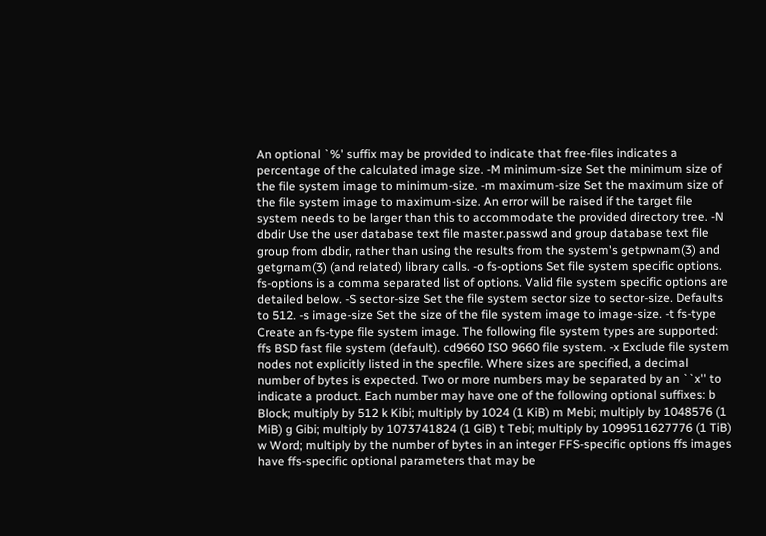An optional `%' suffix may be provided to indicate that free-files indicates a percentage of the calculated image size. -M minimum-size Set the minimum size of the file system image to minimum-size. -m maximum-size Set the maximum size of the file system image to maximum-size. An error will be raised if the target file system needs to be larger than this to accommodate the provided directory tree. -N dbdir Use the user database text file master.passwd and group database text file group from dbdir, rather than using the results from the system's getpwnam(3) and getgrnam(3) (and related) library calls. -o fs-options Set file system specific options. fs-options is a comma separated list of options. Valid file system specific options are detailed below. -S sector-size Set the file system sector size to sector-size. Defaults to 512. -s image-size Set the size of the file system image to image-size. -t fs-type Create an fs-type file system image. The following file system types are supported: ffs BSD fast file system (default). cd9660 ISO 9660 file system. -x Exclude file system nodes not explicitly listed in the specfile. Where sizes are specified, a decimal number of bytes is expected. Two or more numbers may be separated by an ``x'' to indicate a product. Each number may have one of the following optional suffixes: b Block; multiply by 512 k Kibi; multiply by 1024 (1 KiB) m Mebi; multiply by 1048576 (1 MiB) g Gibi; multiply by 1073741824 (1 GiB) t Tebi; multiply by 1099511627776 (1 TiB) w Word; multiply by the number of bytes in an integer FFS-specific options ffs images have ffs-specific optional parameters that may be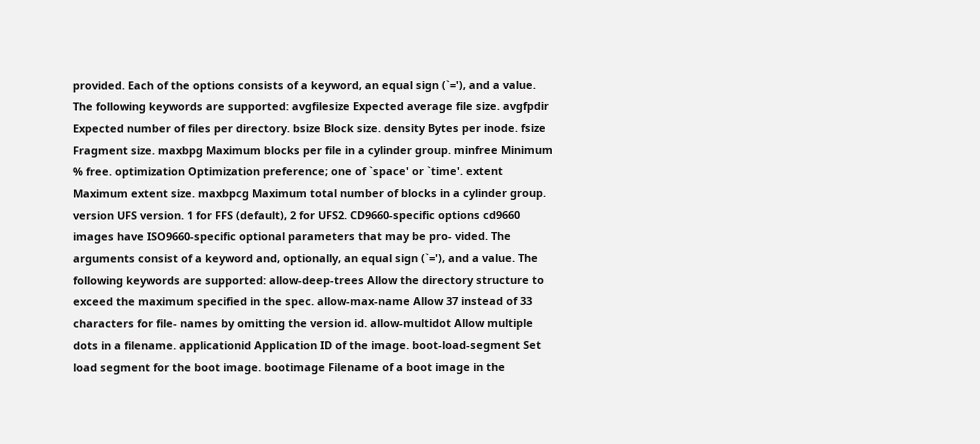provided. Each of the options consists of a keyword, an equal sign (`='), and a value. The following keywords are supported: avgfilesize Expected average file size. avgfpdir Expected number of files per directory. bsize Block size. density Bytes per inode. fsize Fragment size. maxbpg Maximum blocks per file in a cylinder group. minfree Minimum % free. optimization Optimization preference; one of `space' or `time'. extent Maximum extent size. maxbpcg Maximum total number of blocks in a cylinder group. version UFS version. 1 for FFS (default), 2 for UFS2. CD9660-specific options cd9660 images have ISO9660-specific optional parameters that may be pro- vided. The arguments consist of a keyword and, optionally, an equal sign (`='), and a value. The following keywords are supported: allow-deep-trees Allow the directory structure to exceed the maximum specified in the spec. allow-max-name Allow 37 instead of 33 characters for file- names by omitting the version id. allow-multidot Allow multiple dots in a filename. applicationid Application ID of the image. boot-load-segment Set load segment for the boot image. bootimage Filename of a boot image in the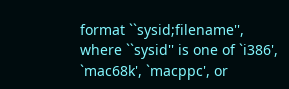format ``sysid;filename'', where ``sysid'' is one of `i386', `mac68k', `macppc', or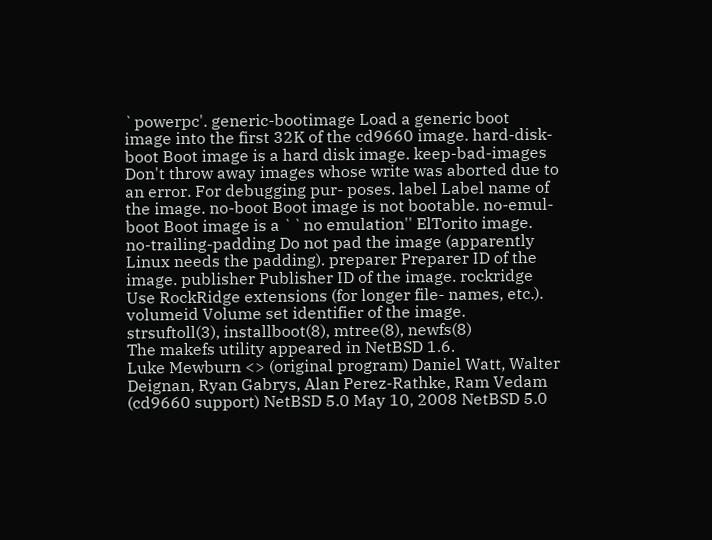`powerpc'. generic-bootimage Load a generic boot image into the first 32K of the cd9660 image. hard-disk-boot Boot image is a hard disk image. keep-bad-images Don't throw away images whose write was aborted due to an error. For debugging pur- poses. label Label name of the image. no-boot Boot image is not bootable. no-emul-boot Boot image is a ``no emulation'' ElTorito image. no-trailing-padding Do not pad the image (apparently Linux needs the padding). preparer Preparer ID of the image. publisher Publisher ID of the image. rockridge Use RockRidge extensions (for longer file- names, etc.). volumeid Volume set identifier of the image.
strsuftoll(3), installboot(8), mtree(8), newfs(8)
The makefs utility appeared in NetBSD 1.6.
Luke Mewburn <> (original program) Daniel Watt, Walter Deignan, Ryan Gabrys, Alan Perez-Rathke, Ram Vedam (cd9660 support) NetBSD 5.0 May 10, 2008 NetBSD 5.0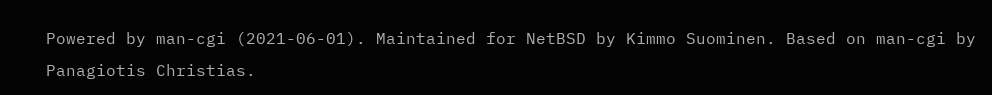Powered by man-cgi (2021-06-01). Maintained for NetBSD by Kimmo Suominen. Based on man-cgi by Panagiotis Christias.